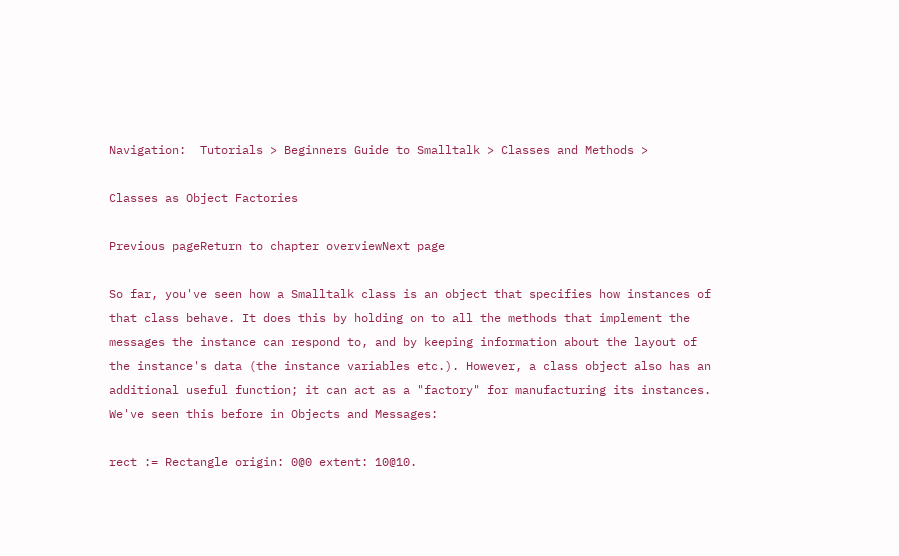Navigation:  Tutorials > Beginners Guide to Smalltalk > Classes and Methods >

Classes as Object Factories

Previous pageReturn to chapter overviewNext page

So far, you've seen how a Smalltalk class is an object that specifies how instances of that class behave. It does this by holding on to all the methods that implement the messages the instance can respond to, and by keeping information about the layout of the instance's data (the instance variables etc.). However, a class object also has an additional useful function; it can act as a "factory" for manufacturing its instances. We've seen this before in Objects and Messages:

rect := Rectangle origin: 0@0 extent: 10@10.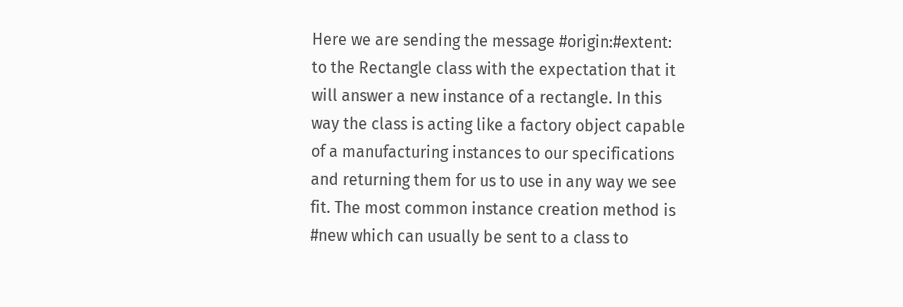Here we are sending the message #origin:#extent: to the Rectangle class with the expectation that it will answer a new instance of a rectangle. In this way the class is acting like a factory object capable of a manufacturing instances to our specifications and returning them for us to use in any way we see fit. The most common instance creation method is #new which can usually be sent to a class to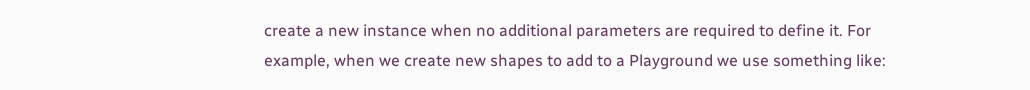create a new instance when no additional parameters are required to define it. For example, when we create new shapes to add to a Playground we use something like: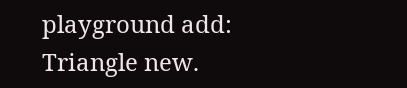playground add: Triangle new.